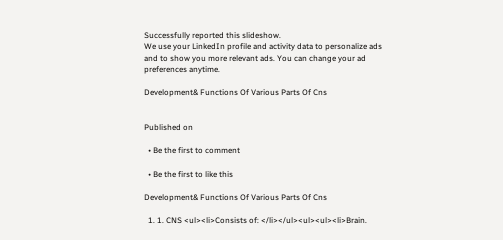Successfully reported this slideshow.
We use your LinkedIn profile and activity data to personalize ads and to show you more relevant ads. You can change your ad preferences anytime.

Development& Functions Of Various Parts Of Cns


Published on

  • Be the first to comment

  • Be the first to like this

Development& Functions Of Various Parts Of Cns

  1. 1. CNS <ul><li>Consists of: </li></ul><ul><ul><li>Brain.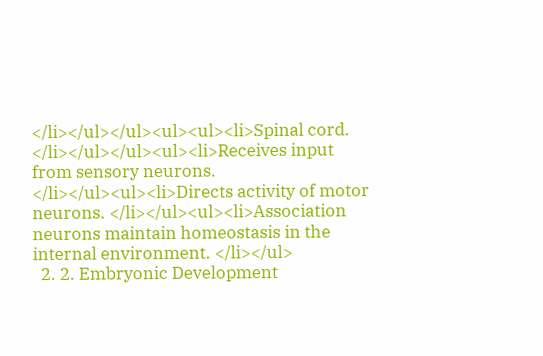</li></ul></ul><ul><ul><li>Spinal cord. </li></ul></ul><ul><li>Receives input from sensory neurons. </li></ul><ul><li>Directs activity of motor neurons. </li></ul><ul><li>Association neurons maintain homeostasis in the internal environment. </li></ul>
  2. 2. Embryonic Development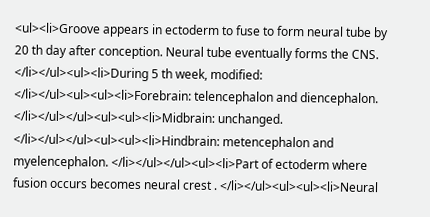<ul><li>Groove appears in ectoderm to fuse to form neural tube by 20 th day after conception. Neural tube eventually forms the CNS. </li></ul><ul><li>During 5 th week, modified: </li></ul><ul><ul><li>Forebrain: telencephalon and diencephalon. </li></ul></ul><ul><ul><li>Midbrain: unchanged. </li></ul></ul><ul><ul><li>Hindbrain: metencephalon and myelencephalon. </li></ul></ul><ul><li>Part of ectoderm where fusion occurs becomes neural crest . </li></ul><ul><ul><li>Neural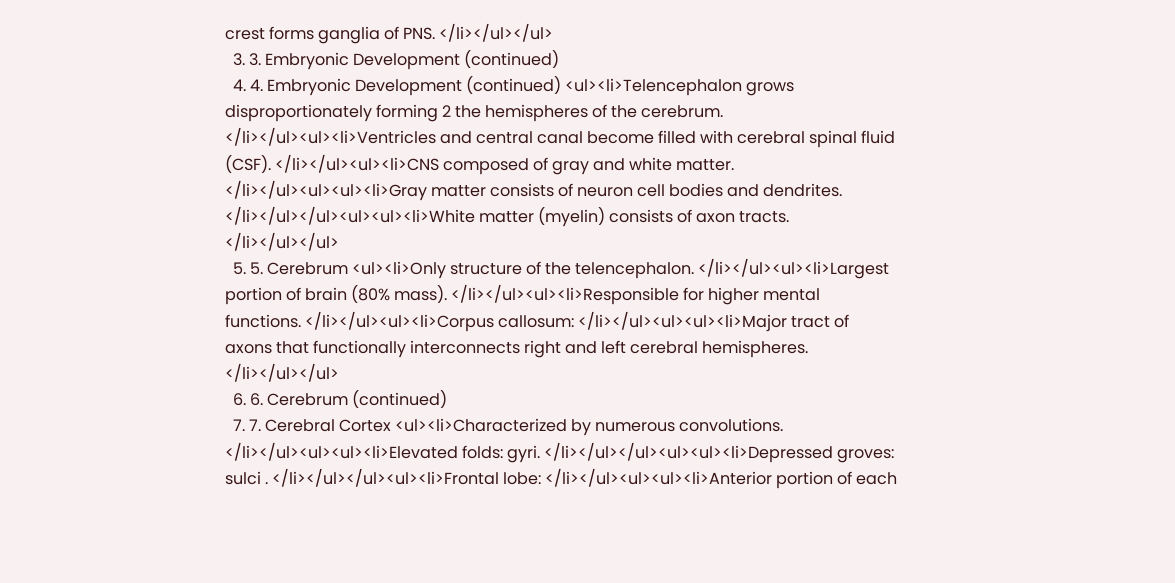crest forms ganglia of PNS. </li></ul></ul>
  3. 3. Embryonic Development (continued)
  4. 4. Embryonic Development (continued) <ul><li>Telencephalon grows disproportionately forming 2 the hemispheres of the cerebrum. </li></ul><ul><li>Ventricles and central canal become filled with cerebral spinal fluid (CSF). </li></ul><ul><li>CNS composed of gray and white matter. </li></ul><ul><ul><li>Gray matter consists of neuron cell bodies and dendrites. </li></ul></ul><ul><ul><li>White matter (myelin) consists of axon tracts. </li></ul></ul>
  5. 5. Cerebrum <ul><li>Only structure of the telencephalon. </li></ul><ul><li>Largest portion of brain (80% mass). </li></ul><ul><li>Responsible for higher mental functions. </li></ul><ul><li>Corpus callosum: </li></ul><ul><ul><li>Major tract of axons that functionally interconnects right and left cerebral hemispheres. </li></ul></ul>
  6. 6. Cerebrum (continued)
  7. 7. Cerebral Cortex <ul><li>Characterized by numerous convolutions. </li></ul><ul><ul><li>Elevated folds: gyri. </li></ul></ul><ul><ul><li>Depressed groves: sulci . </li></ul></ul><ul><li>Frontal lobe: </li></ul><ul><ul><li>Anterior portion of each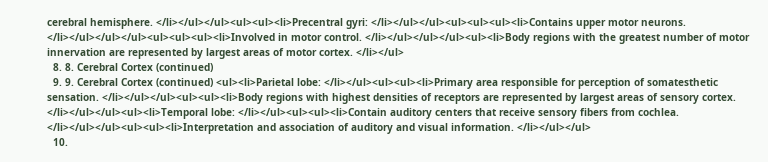cerebral hemisphere. </li></ul></ul><ul><ul><li>Precentral gyri: </li></ul></ul><ul><ul><ul><li>Contains upper motor neurons. </li></ul></ul></ul><ul><ul><ul><li>Involved in motor control. </li></ul></ul></ul><ul><li>Body regions with the greatest number of motor innervation are represented by largest areas of motor cortex. </li></ul>
  8. 8. Cerebral Cortex (continued)
  9. 9. Cerebral Cortex (continued) <ul><li>Parietal lobe: </li></ul><ul><ul><li>Primary area responsible for perception of somatesthetic sensation. </li></ul></ul><ul><ul><li>Body regions with highest densities of receptors are represented by largest areas of sensory cortex. </li></ul></ul><ul><li>Temporal lobe: </li></ul><ul><ul><li>Contain auditory centers that receive sensory fibers from cochlea. </li></ul></ul><ul><ul><li>Interpretation and association of auditory and visual information. </li></ul></ul>
  10.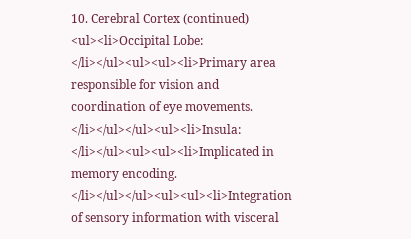10. Cerebral Cortex (continued) <ul><li>Occipital Lobe: </li></ul><ul><ul><li>Primary area responsible for vision and coordination of eye movements. </li></ul></ul><ul><li>Insula: </li></ul><ul><ul><li>Implicated in memory encoding. </li></ul></ul><ul><ul><li>Integration of sensory information with visceral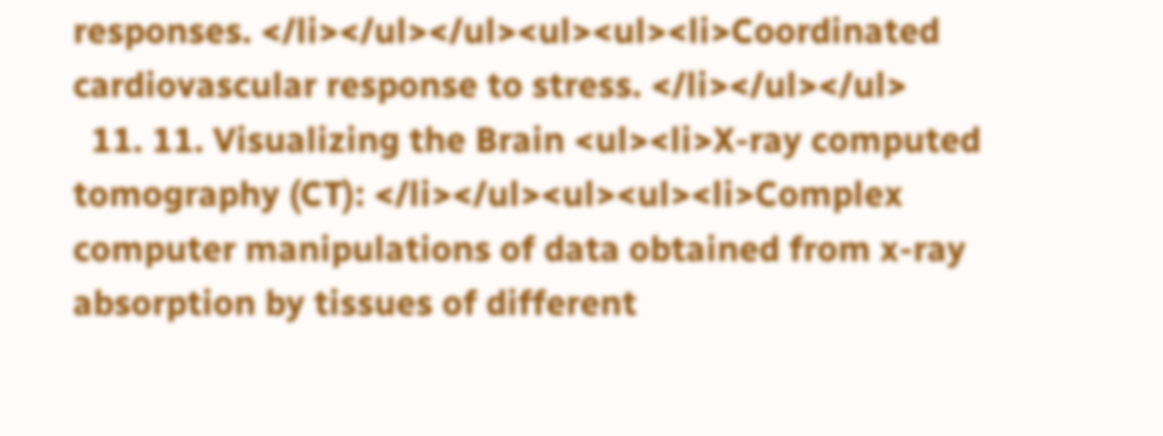responses. </li></ul></ul><ul><ul><li>Coordinated cardiovascular response to stress. </li></ul></ul>
  11. 11. Visualizing the Brain <ul><li>X-ray computed tomography (CT): </li></ul><ul><ul><li>Complex computer manipulations of data obtained from x-ray absorption by tissues of different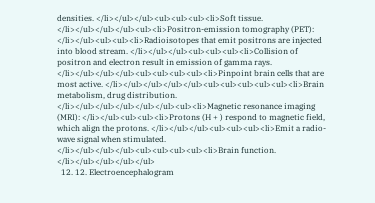densities. </li></ul></ul><ul><ul><ul><li>Soft tissue. </li></ul></ul></ul><ul><li>Positron-emission tomography (PET): </li></ul><ul><ul><li>Radioisotopes that emit positrons are injected into blood stream. </li></ul></ul><ul><ul><ul><li>Collision of positron and electron result in emission of gamma rays. </li></ul></ul></ul><ul><ul><ul><ul><li>Pinpoint brain cells that are most active. </li></ul></ul></ul></ul><ul><ul><ul><ul><ul><li>Brain metabolism, drug distribution. </li></ul></ul></ul></ul></ul><ul><li>Magnetic resonance imaging (MRI): </li></ul><ul><ul><li>Protons (H + ) respond to magnetic field, which align the protons. </li></ul></ul><ul><ul><ul><li>Emit a radio-wave signal when stimulated. </li></ul></ul></ul><ul><ul><ul><ul><li>Brain function. </li></ul></ul></ul></ul>
  12. 12. Electroencephalogram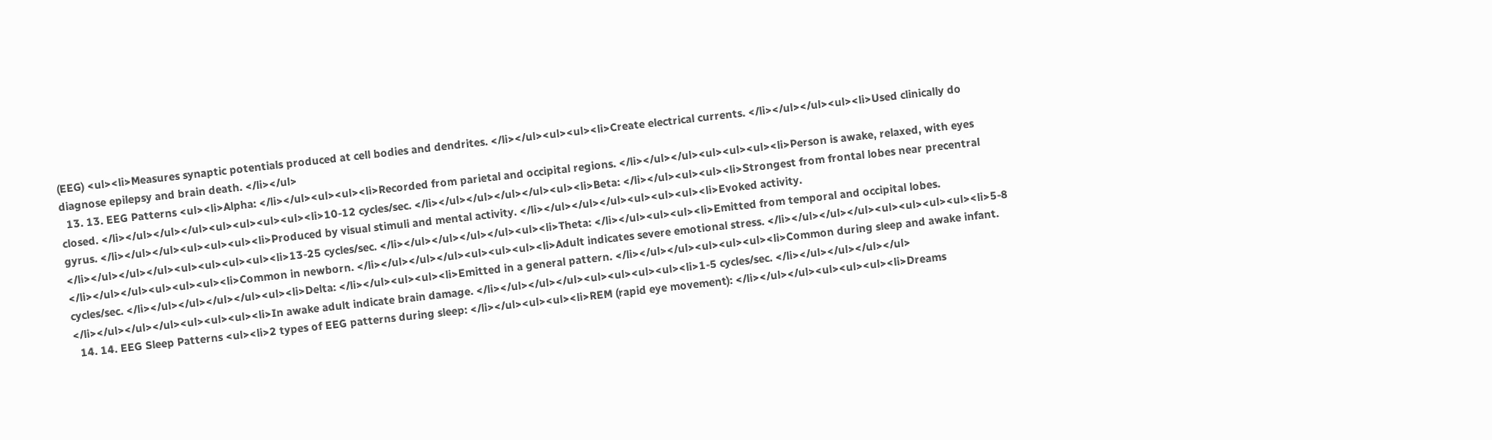(EEG) <ul><li>Measures synaptic potentials produced at cell bodies and dendrites. </li></ul><ul><ul><li>Create electrical currents. </li></ul></ul><ul><li>Used clinically do diagnose epilepsy and brain death. </li></ul>
  13. 13. EEG Patterns <ul><li>Alpha: </li></ul><ul><ul><li>Recorded from parietal and occipital regions. </li></ul></ul><ul><ul><ul><li>Person is awake, relaxed, with eyes closed. </li></ul></ul></ul><ul><ul><ul><ul><li>10-12 cycles/sec. </li></ul></ul></ul></ul><ul><li>Beta: </li></ul><ul><ul><li>Strongest from frontal lobes near precentral gyrus. </li></ul></ul><ul><ul><ul><li>Produced by visual stimuli and mental activity. </li></ul></ul></ul><ul><ul><ul><li>Evoked activity. </li></ul></ul></ul><ul><ul><ul><ul><li>13-25 cycles/sec. </li></ul></ul></ul></ul><ul><li>Theta: </li></ul><ul><ul><li>Emitted from temporal and occipital lobes. </li></ul></ul><ul><ul><ul><li>Common in newborn. </li></ul></ul></ul><ul><ul><ul><li>Adult indicates severe emotional stress. </li></ul></ul></ul><ul><ul><ul><ul><li>5-8 cycles/sec. </li></ul></ul></ul></ul><ul><li>Delta: </li></ul><ul><ul><li>Emitted in a general pattern. </li></ul></ul><ul><ul><ul><li>Common during sleep and awake infant. </li></ul></ul></ul><ul><ul><ul><li>In awake adult indicate brain damage. </li></ul></ul></ul><ul><ul><ul><ul><li>1-5 cycles/sec. </li></ul></ul></ul></ul>
  14. 14. EEG Sleep Patterns <ul><li>2 types of EEG patterns during sleep: </li></ul><ul><ul><li>REM (rapid eye movement): </li></ul></ul><ul><ul><ul><li>Dreams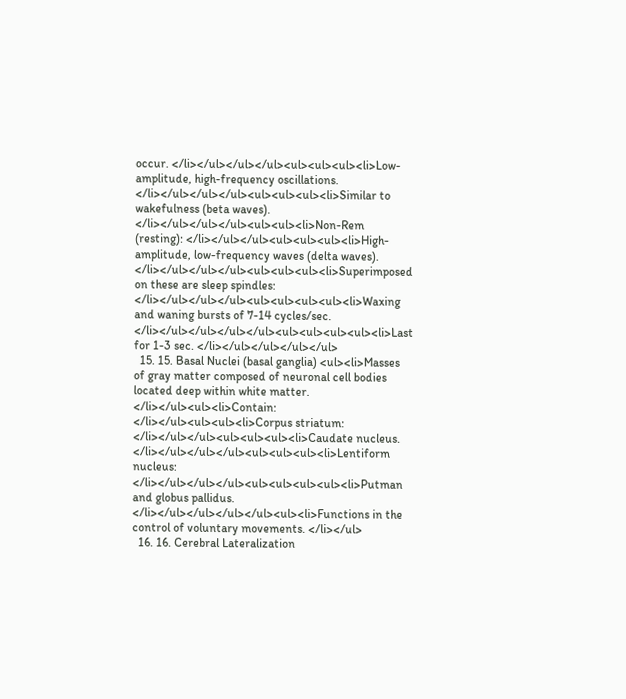occur. </li></ul></ul></ul><ul><ul><ul><li>Low-amplitude, high-frequency oscillations. </li></ul></ul></ul><ul><ul><ul><li>Similar to wakefulness (beta waves). </li></ul></ul></ul><ul><ul><li>Non-Rem (resting): </li></ul></ul><ul><ul><ul><li>High-amplitude, low-frequency waves (delta waves). </li></ul></ul></ul><ul><ul><ul><li>Superimposed on these are sleep spindles: </li></ul></ul></ul><ul><ul><ul><ul><li>Waxing and waning bursts of 7-14 cycles/sec. </li></ul></ul></ul></ul><ul><ul><ul><ul><li>Last for 1-3 sec. </li></ul></ul></ul></ul>
  15. 15. Basal Nuclei (basal ganglia) <ul><li>Masses of gray matter composed of neuronal cell bodies located deep within white matter. </li></ul><ul><li>Contain: </li></ul><ul><ul><li>Corpus striatum: </li></ul></ul><ul><ul><ul><li>Caudate nucleus. </li></ul></ul></ul><ul><ul><ul><li>Lentiform nucleus: </li></ul></ul></ul><ul><ul><ul><ul><li>Putman and globus pallidus. </li></ul></ul></ul></ul><ul><li>Functions in the control of voluntary movements. </li></ul>
  16. 16. Cerebral Lateralization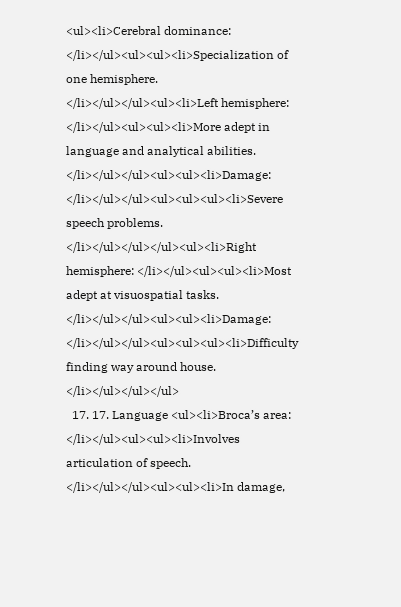<ul><li>Cerebral dominance: </li></ul><ul><ul><li>Specialization of one hemisphere. </li></ul></ul><ul><li>Left hemisphere: </li></ul><ul><ul><li>More adept in language and analytical abilities. </li></ul></ul><ul><ul><li>Damage: </li></ul></ul><ul><ul><ul><li>Severe speech problems. </li></ul></ul></ul><ul><li>Right hemisphere: </li></ul><ul><ul><li>Most adept at visuospatial tasks. </li></ul></ul><ul><ul><li>Damage: </li></ul></ul><ul><ul><ul><li>Difficulty finding way around house. </li></ul></ul></ul>
  17. 17. Language <ul><li>Broca’s area: </li></ul><ul><ul><li>Involves articulation of speech. </li></ul></ul><ul><ul><li>In damage,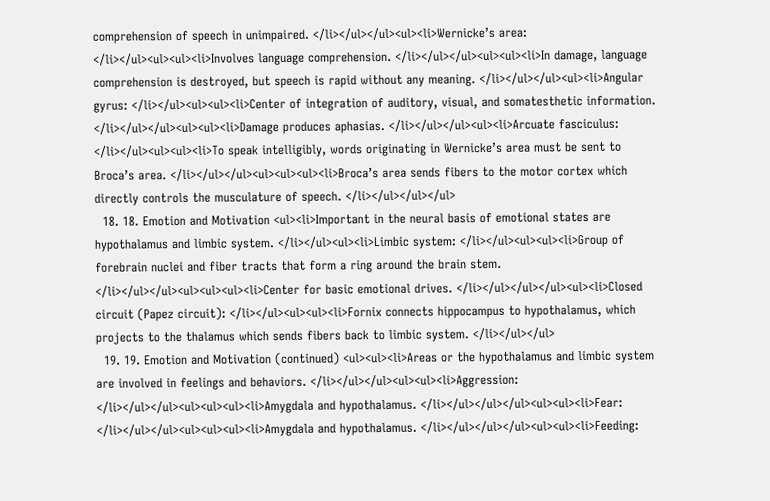comprehension of speech in unimpaired. </li></ul></ul><ul><li>Wernicke’s area: </li></ul><ul><ul><li>Involves language comprehension. </li></ul></ul><ul><ul><li>In damage, language comprehension is destroyed, but speech is rapid without any meaning. </li></ul></ul><ul><li>Angular gyrus: </li></ul><ul><ul><li>Center of integration of auditory, visual, and somatesthetic information. </li></ul></ul><ul><ul><li>Damage produces aphasias. </li></ul></ul><ul><li>Arcuate fasciculus: </li></ul><ul><ul><li>To speak intelligibly, words originating in Wernicke’s area must be sent to Broca’s area. </li></ul></ul><ul><ul><ul><li>Broca’s area sends fibers to the motor cortex which directly controls the musculature of speech. </li></ul></ul></ul>
  18. 18. Emotion and Motivation <ul><li>Important in the neural basis of emotional states are hypothalamus and limbic system. </li></ul><ul><li>Limbic system: </li></ul><ul><ul><li>Group of forebrain nuclei and fiber tracts that form a ring around the brain stem. </li></ul></ul><ul><ul><ul><li>Center for basic emotional drives. </li></ul></ul></ul><ul><li>Closed circuit (Papez circuit): </li></ul><ul><ul><li>Fornix connects hippocampus to hypothalamus, which projects to the thalamus which sends fibers back to limbic system. </li></ul></ul>
  19. 19. Emotion and Motivation (continued) <ul><ul><li>Areas or the hypothalamus and limbic system are involved in feelings and behaviors. </li></ul></ul><ul><ul><li>Aggression: </li></ul></ul><ul><ul><ul><li>Amygdala and hypothalamus. </li></ul></ul></ul><ul><ul><li>Fear: </li></ul></ul><ul><ul><ul><li>Amygdala and hypothalamus. </li></ul></ul></ul><ul><ul><li>Feeding: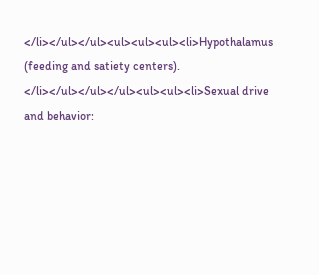</li></ul></ul><ul><ul><ul><li>Hypothalamus (feeding and satiety centers). </li></ul></ul></ul><ul><ul><li>Sexual drive and behavior: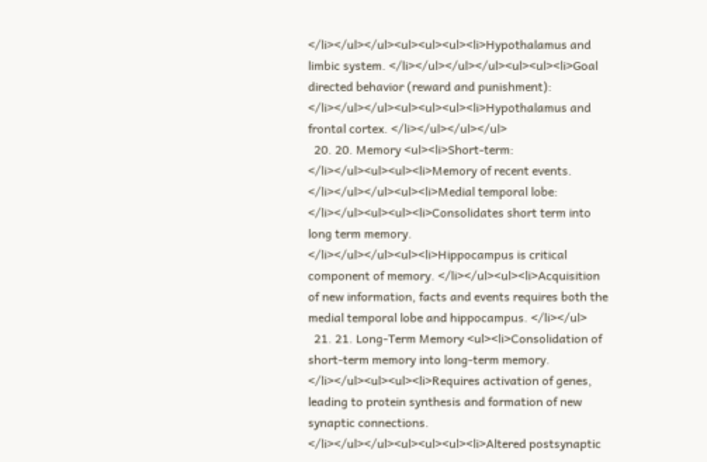</li></ul></ul><ul><ul><ul><li>Hypothalamus and limbic system. </li></ul></ul></ul><ul><ul><li>Goal directed behavior (reward and punishment): </li></ul></ul><ul><ul><ul><li>Hypothalamus and frontal cortex. </li></ul></ul></ul>
  20. 20. Memory <ul><li>Short-term: </li></ul><ul><ul><li>Memory of recent events. </li></ul></ul><ul><li>Medial temporal lobe: </li></ul><ul><ul><li>Consolidates short term into long term memory. </li></ul></ul><ul><li>Hippocampus is critical component of memory. </li></ul><ul><li>Acquisition of new information, facts and events requires both the medial temporal lobe and hippocampus. </li></ul>
  21. 21. Long-Term Memory <ul><li>Consolidation of short-term memory into long-term memory. </li></ul><ul><ul><li>Requires activation of genes, leading to protein synthesis and formation of new synaptic connections. </li></ul></ul><ul><ul><ul><li>Altered postsynaptic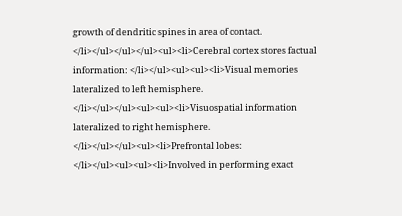growth of dendritic spines in area of contact. </li></ul></ul></ul><ul><li>Cerebral cortex stores factual information: </li></ul><ul><ul><li>Visual memories lateralized to left hemisphere. </li></ul></ul><ul><ul><li>Visuospatial information lateralized to right hemisphere. </li></ul></ul><ul><li>Prefrontal lobes: </li></ul><ul><ul><li>Involved in performing exact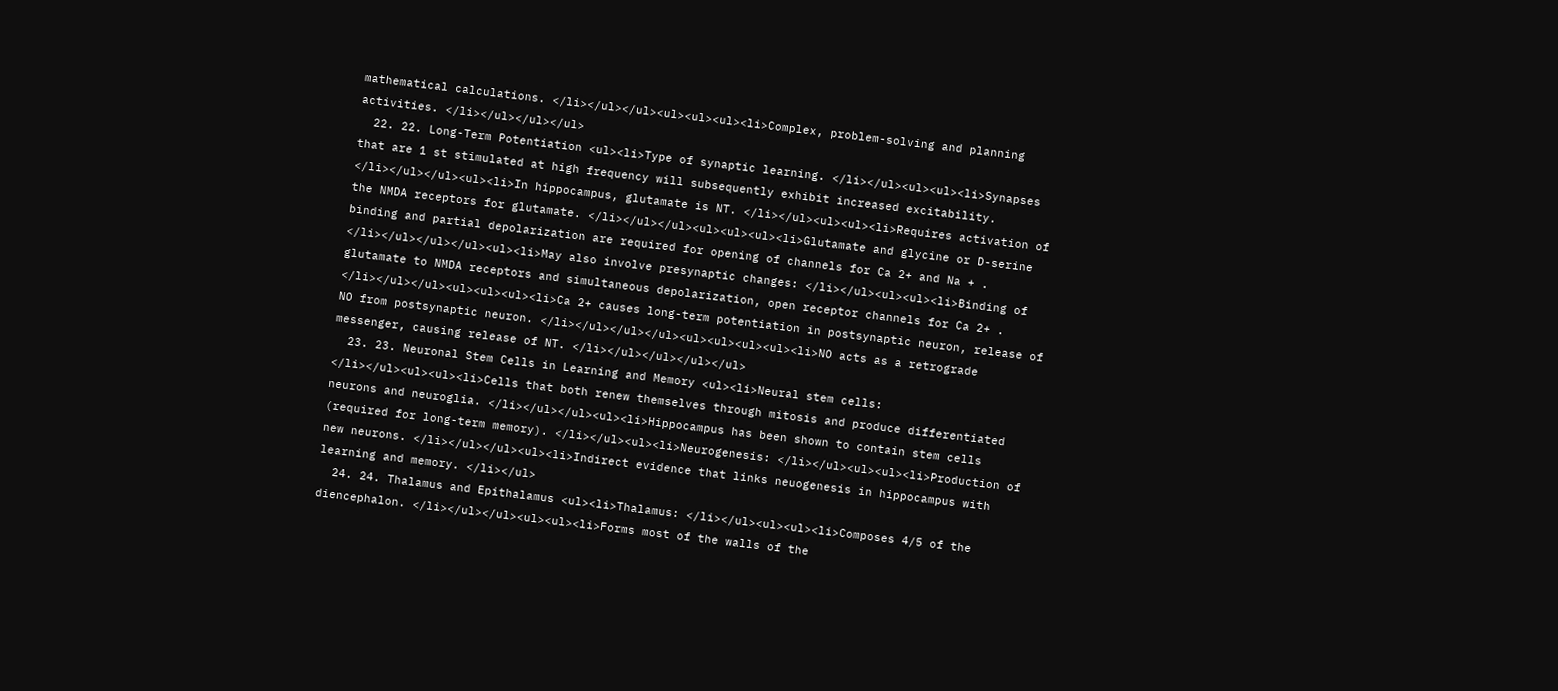mathematical calculations. </li></ul></ul><ul><ul><ul><li>Complex, problem-solving and planning activities. </li></ul></ul></ul>
  22. 22. Long-Term Potentiation <ul><li>Type of synaptic learning. </li></ul><ul><ul><li>Synapses that are 1 st stimulated at high frequency will subsequently exhibit increased excitability. </li></ul></ul><ul><li>In hippocampus, glutamate is NT. </li></ul><ul><ul><li>Requires activation of the NMDA receptors for glutamate. </li></ul></ul><ul><ul><ul><li>Glutamate and glycine or D-serine binding and partial depolarization are required for opening of channels for Ca 2+ and Na + . </li></ul></ul></ul><ul><li>May also involve presynaptic changes: </li></ul><ul><ul><li>Binding of glutamate to NMDA receptors and simultaneous depolarization, open receptor channels for Ca 2+ . </li></ul></ul><ul><ul><ul><li>Ca 2+ causes long-term potentiation in postsynaptic neuron, release of NO from postsynaptic neuron. </li></ul></ul></ul><ul><ul><ul><ul><li>NO acts as a retrograde messenger, causing release of NT. </li></ul></ul></ul></ul>
  23. 23. Neuronal Stem Cells in Learning and Memory <ul><li>Neural stem cells: </li></ul><ul><ul><li>Cells that both renew themselves through mitosis and produce differentiated neurons and neuroglia. </li></ul></ul><ul><li>Hippocampus has been shown to contain stem cells (required for long-term memory). </li></ul><ul><li>Neurogenesis: </li></ul><ul><ul><li>Production of new neurons. </li></ul></ul><ul><li>Indirect evidence that links neuogenesis in hippocampus with learning and memory. </li></ul>
  24. 24. Thalamus and Epithalamus <ul><li>Thalamus: </li></ul><ul><ul><li>Composes 4/5 of the diencephalon. </li></ul></ul><ul><ul><li>Forms most of the walls of the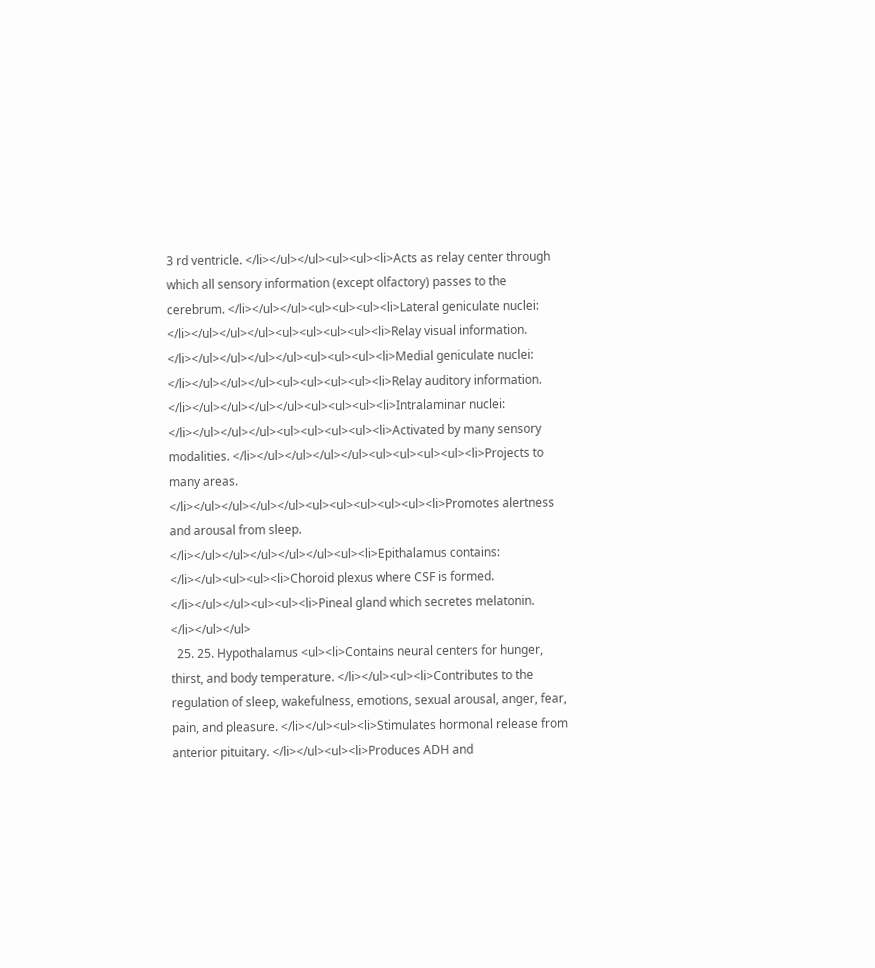3 rd ventricle. </li></ul></ul><ul><ul><li>Acts as relay center through which all sensory information (except olfactory) passes to the cerebrum. </li></ul></ul><ul><ul><ul><li>Lateral geniculate nuclei: </li></ul></ul></ul><ul><ul><ul><ul><li>Relay visual information. </li></ul></ul></ul></ul><ul><ul><ul><li>Medial geniculate nuclei: </li></ul></ul></ul><ul><ul><ul><ul><li>Relay auditory information. </li></ul></ul></ul></ul><ul><ul><ul><li>Intralaminar nuclei: </li></ul></ul></ul><ul><ul><ul><ul><li>Activated by many sensory modalities. </li></ul></ul></ul></ul><ul><ul><ul><ul><li>Projects to many areas. </li></ul></ul></ul></ul><ul><ul><ul><ul><ul><li>Promotes alertness and arousal from sleep. </li></ul></ul></ul></ul></ul><ul><li>Epithalamus contains: </li></ul><ul><ul><li>Choroid plexus where CSF is formed. </li></ul></ul><ul><ul><li>Pineal gland which secretes melatonin. </li></ul></ul>
  25. 25. Hypothalamus <ul><li>Contains neural centers for hunger, thirst, and body temperature. </li></ul><ul><li>Contributes to the regulation of sleep, wakefulness, emotions, sexual arousal, anger, fear, pain, and pleasure. </li></ul><ul><li>Stimulates hormonal release from anterior pituitary. </li></ul><ul><li>Produces ADH and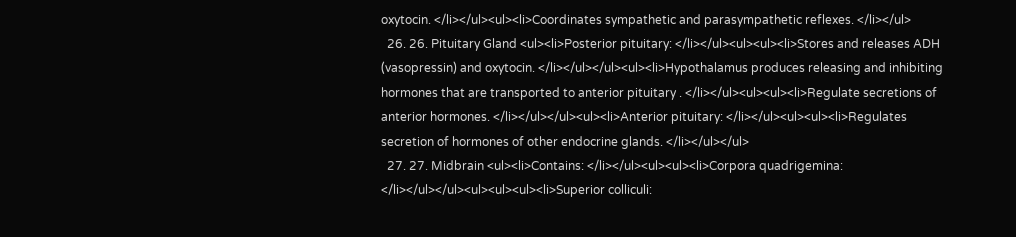oxytocin. </li></ul><ul><li>Coordinates sympathetic and parasympathetic reflexes. </li></ul>
  26. 26. Pituitary Gland <ul><li>Posterior pituitary: </li></ul><ul><ul><li>Stores and releases ADH (vasopressin) and oxytocin. </li></ul></ul><ul><li>Hypothalamus produces releasing and inhibiting hormones that are transported to anterior pituitary . </li></ul><ul><ul><li>Regulate secretions of anterior hormones. </li></ul></ul><ul><li>Anterior pituitary: </li></ul><ul><ul><li>Regulates secretion of hormones of other endocrine glands. </li></ul></ul>
  27. 27. Midbrain <ul><li>Contains: </li></ul><ul><ul><li>Corpora quadrigemina: </li></ul></ul><ul><ul><ul><li>Superior colliculi: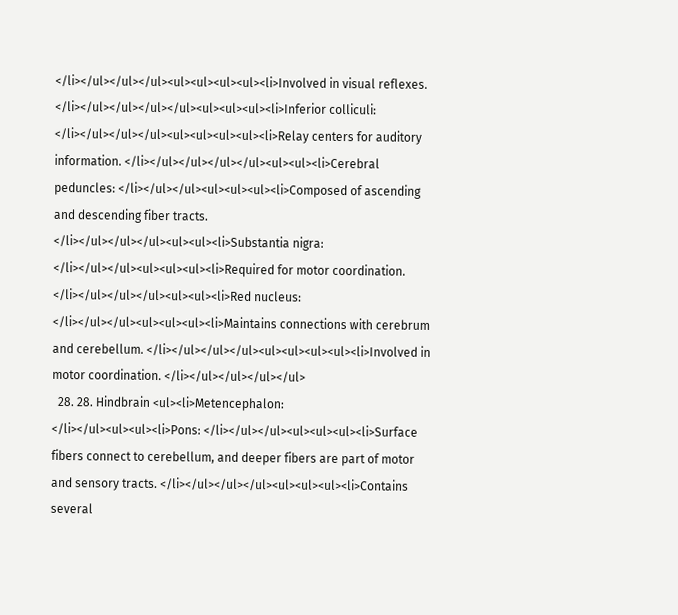</li></ul></ul></ul><ul><ul><ul><ul><li>Involved in visual reflexes. </li></ul></ul></ul></ul><ul><ul><ul><li>Inferior colliculi: </li></ul></ul></ul><ul><ul><ul><ul><li>Relay centers for auditory information. </li></ul></ul></ul></ul><ul><ul><li>Cerebral peduncles: </li></ul></ul><ul><ul><ul><li>Composed of ascending and descending fiber tracts. </li></ul></ul></ul><ul><ul><li>Substantia nigra: </li></ul></ul><ul><ul><ul><li>Required for motor coordination. </li></ul></ul></ul><ul><ul><li>Red nucleus: </li></ul></ul><ul><ul><ul><li>Maintains connections with cerebrum and cerebellum. </li></ul></ul></ul><ul><ul><ul><ul><li>Involved in motor coordination. </li></ul></ul></ul></ul>
  28. 28. Hindbrain <ul><li>Metencephalon: </li></ul><ul><ul><li>Pons: </li></ul></ul><ul><ul><ul><li>Surface fibers connect to cerebellum, and deeper fibers are part of motor and sensory tracts. </li></ul></ul></ul><ul><ul><ul><li>Contains several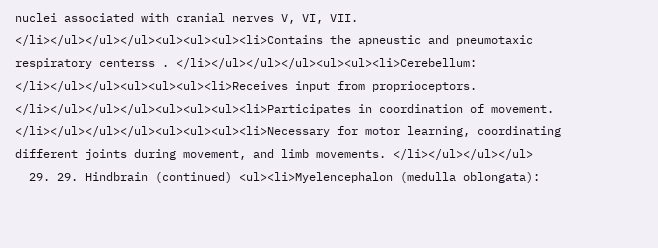nuclei associated with cranial nerves V, VI, VII. </li></ul></ul></ul><ul><ul><ul><li>Contains the apneustic and pneumotaxic respiratory centerss . </li></ul></ul></ul><ul><ul><li>Cerebellum: </li></ul></ul><ul><ul><ul><li>Receives input from proprioceptors. </li></ul></ul></ul><ul><ul><ul><li>Participates in coordination of movement. </li></ul></ul></ul><ul><ul><ul><li>Necessary for motor learning, coordinating different joints during movement, and limb movements. </li></ul></ul></ul>
  29. 29. Hindbrain (continued) <ul><li>Myelencephalon (medulla oblongata):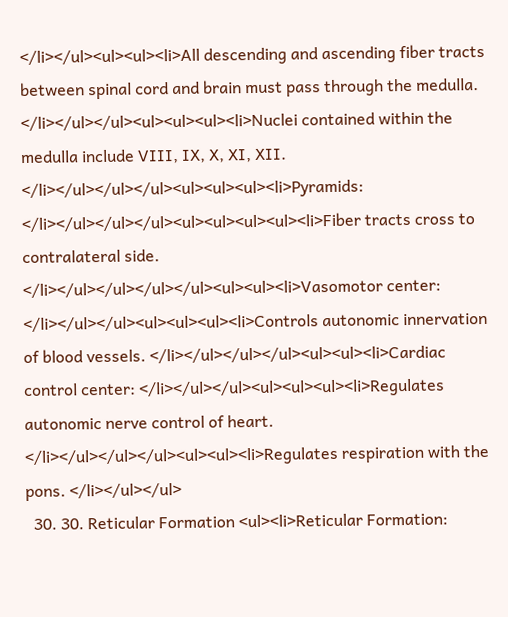</li></ul><ul><ul><li>All descending and ascending fiber tracts between spinal cord and brain must pass through the medulla. </li></ul></ul><ul><ul><ul><li>Nuclei contained within the medulla include VIII, IX, X, XI, XII. </li></ul></ul></ul><ul><ul><ul><li>Pyramids: </li></ul></ul></ul><ul><ul><ul><ul><li>Fiber tracts cross to contralateral side. </li></ul></ul></ul></ul><ul><ul><li>Vasomotor center: </li></ul></ul><ul><ul><ul><li>Controls autonomic innervation of blood vessels. </li></ul></ul></ul><ul><ul><li>Cardiac control center: </li></ul></ul><ul><ul><ul><li>Regulates autonomic nerve control of heart. </li></ul></ul></ul><ul><ul><li>Regulates respiration with the pons. </li></ul></ul>
  30. 30. Reticular Formation <ul><li>Reticular Formation: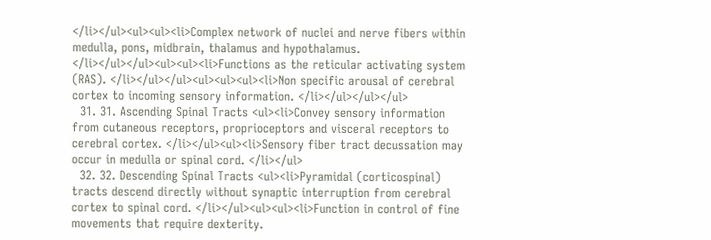</li></ul><ul><ul><li>Complex network of nuclei and nerve fibers within medulla, pons, midbrain, thalamus and hypothalamus. </li></ul></ul><ul><ul><li>Functions as the reticular activating system (RAS). </li></ul></ul><ul><ul><ul><li>Non specific arousal of cerebral cortex to incoming sensory information. </li></ul></ul></ul>
  31. 31. Ascending Spinal Tracts <ul><li>Convey sensory information from cutaneous receptors, proprioceptors and visceral receptors to cerebral cortex. </li></ul><ul><li>Sensory fiber tract decussation may occur in medulla or spinal cord. </li></ul>
  32. 32. Descending Spinal Tracts <ul><li>Pyramidal (corticospinal) tracts descend directly without synaptic interruption from cerebral cortex to spinal cord. </li></ul><ul><ul><li>Function in control of fine movements that require dexterity.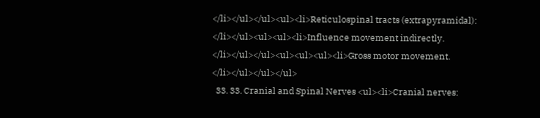</li></ul></ul><ul><li>Reticulospinal tracts (extrapyramidal): </li></ul><ul><ul><li>Influence movement indirectly. </li></ul></ul><ul><ul><ul><li>Gross motor movement. </li></ul></ul></ul>
  33. 33. Cranial and Spinal Nerves <ul><li>Cranial nerves: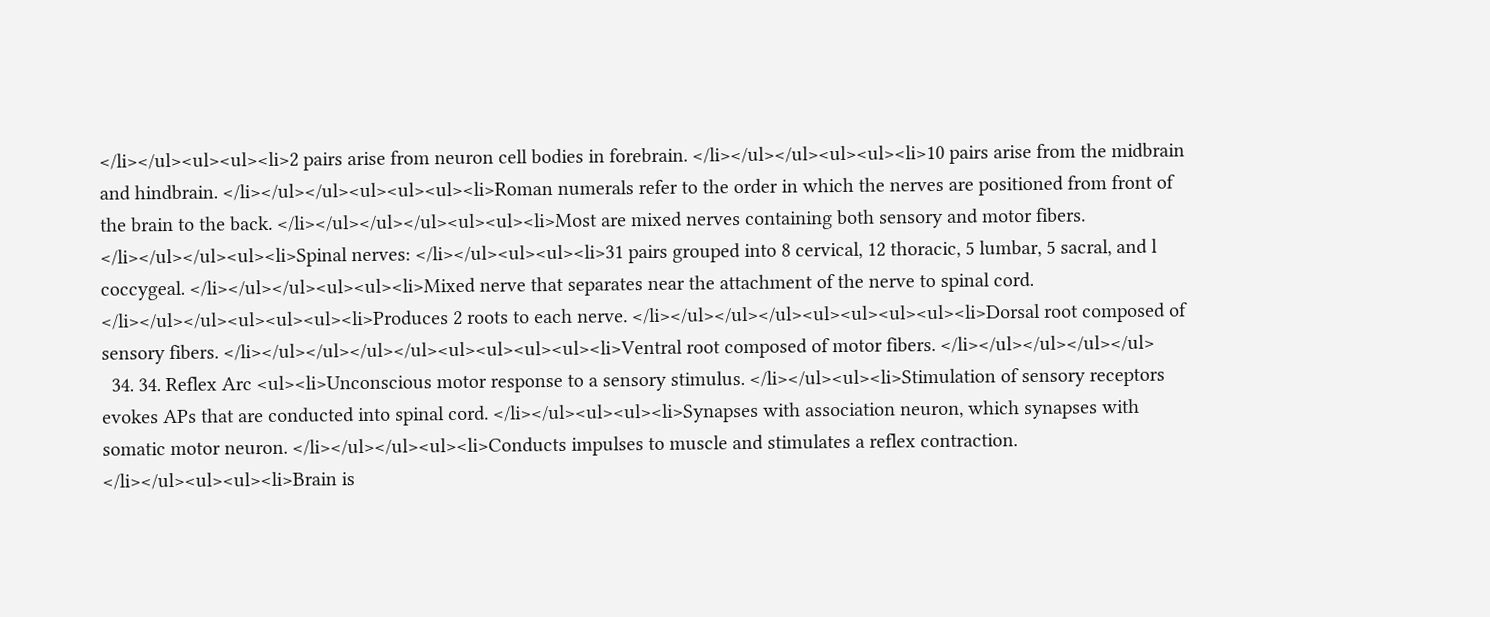</li></ul><ul><ul><li>2 pairs arise from neuron cell bodies in forebrain. </li></ul></ul><ul><ul><li>10 pairs arise from the midbrain and hindbrain. </li></ul></ul><ul><ul><ul><li>Roman numerals refer to the order in which the nerves are positioned from front of the brain to the back. </li></ul></ul></ul><ul><ul><li>Most are mixed nerves containing both sensory and motor fibers. </li></ul></ul><ul><li>Spinal nerves: </li></ul><ul><ul><li>31 pairs grouped into 8 cervical, 12 thoracic, 5 lumbar, 5 sacral, and l coccygeal. </li></ul></ul><ul><ul><li>Mixed nerve that separates near the attachment of the nerve to spinal cord. </li></ul></ul><ul><ul><ul><li>Produces 2 roots to each nerve. </li></ul></ul></ul><ul><ul><ul><ul><li>Dorsal root composed of sensory fibers. </li></ul></ul></ul></ul><ul><ul><ul><ul><li>Ventral root composed of motor fibers. </li></ul></ul></ul></ul>
  34. 34. Reflex Arc <ul><li>Unconscious motor response to a sensory stimulus. </li></ul><ul><li>Stimulation of sensory receptors evokes APs that are conducted into spinal cord. </li></ul><ul><ul><li>Synapses with association neuron, which synapses with somatic motor neuron. </li></ul></ul><ul><li>Conducts impulses to muscle and stimulates a reflex contraction. </li></ul><ul><ul><li>Brain is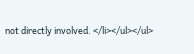not directly involved. </li></ul></ul>